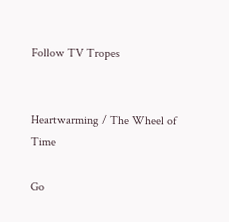Follow TV Tropes


Heartwarming / The Wheel of Time

Go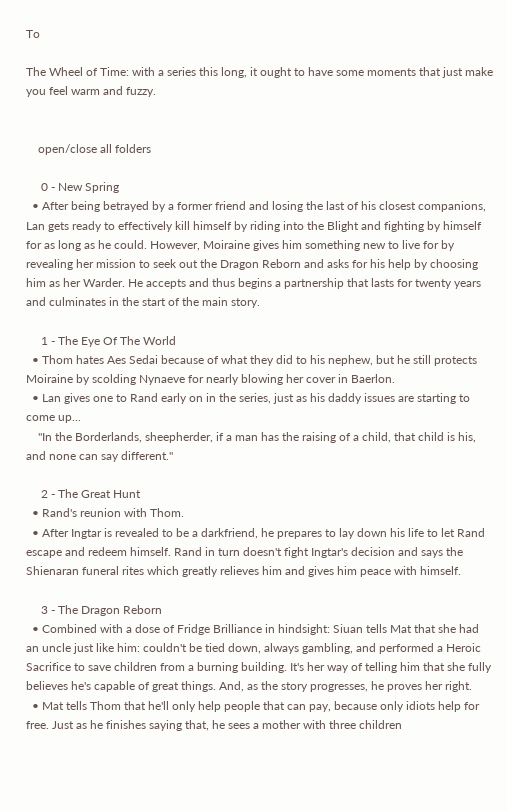To

The Wheel of Time: with a series this long, it ought to have some moments that just make you feel warm and fuzzy.


    open/close all folders

     0 - New Spring
  • After being betrayed by a former friend and losing the last of his closest companions, Lan gets ready to effectively kill himself by riding into the Blight and fighting by himself for as long as he could. However, Moiraine gives him something new to live for by revealing her mission to seek out the Dragon Reborn and asks for his help by choosing him as her Warder. He accepts and thus begins a partnership that lasts for twenty years and culminates in the start of the main story.

     1 - The Eye Of The World
  • Thom hates Aes Sedai because of what they did to his nephew, but he still protects Moiraine by scolding Nynaeve for nearly blowing her cover in Baerlon.
  • Lan gives one to Rand early on in the series, just as his daddy issues are starting to come up...
    "In the Borderlands, sheepherder, if a man has the raising of a child, that child is his, and none can say different."

     2 - The Great Hunt
  • Rand's reunion with Thom.
  • After Ingtar is revealed to be a darkfriend, he prepares to lay down his life to let Rand escape and redeem himself. Rand in turn doesn't fight Ingtar's decision and says the Shienaran funeral rites which greatly relieves him and gives him peace with himself.

     3 - The Dragon Reborn
  • Combined with a dose of Fridge Brilliance in hindsight: Siuan tells Mat that she had an uncle just like him: couldn't be tied down, always gambling, and performed a Heroic Sacrifice to save children from a burning building. It's her way of telling him that she fully believes he's capable of great things. And, as the story progresses, he proves her right.
  • Mat tells Thom that he'll only help people that can pay, because only idiots help for free. Just as he finishes saying that, he sees a mother with three children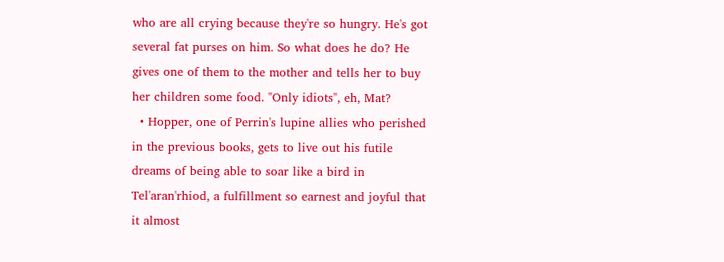who are all crying because they're so hungry. He's got several fat purses on him. So what does he do? He gives one of them to the mother and tells her to buy her children some food. "Only idiots", eh, Mat?
  • Hopper, one of Perrin's lupine allies who perished in the previous books, gets to live out his futile dreams of being able to soar like a bird in Tel'aran'rhiod, a fulfillment so earnest and joyful that it almost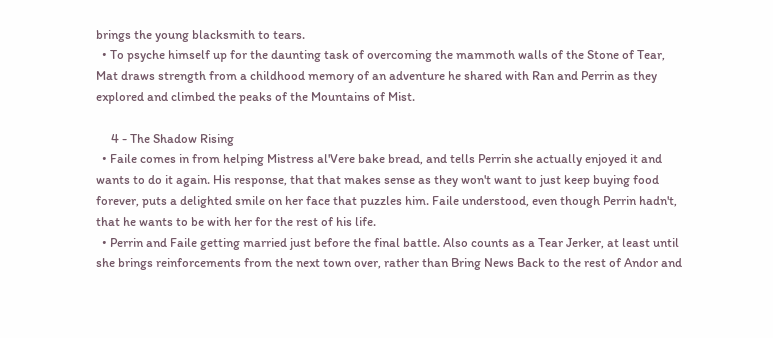brings the young blacksmith to tears.
  • To psyche himself up for the daunting task of overcoming the mammoth walls of the Stone of Tear, Mat draws strength from a childhood memory of an adventure he shared with Ran and Perrin as they explored and climbed the peaks of the Mountains of Mist.

     4 - The Shadow Rising
  • Faile comes in from helping Mistress al'Vere bake bread, and tells Perrin she actually enjoyed it and wants to do it again. His response, that that makes sense as they won't want to just keep buying food forever, puts a delighted smile on her face that puzzles him. Faile understood, even though Perrin hadn't, that he wants to be with her for the rest of his life.
  • Perrin and Faile getting married just before the final battle. Also counts as a Tear Jerker, at least until she brings reinforcements from the next town over, rather than Bring News Back to the rest of Andor and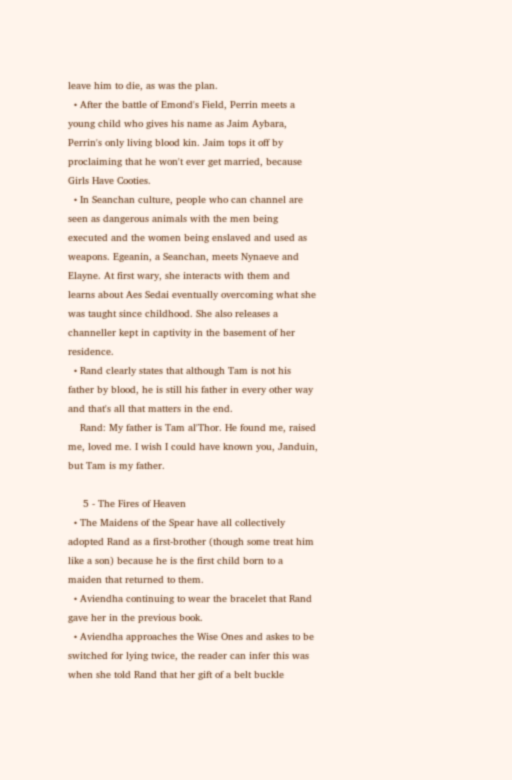leave him to die, as was the plan.
  • After the battle of Emond's Field, Perrin meets a young child who gives his name as Jaim Aybara, Perrin's only living blood kin. Jaim tops it off by proclaiming that he won't ever get married, because Girls Have Cooties.
  • In Seanchan culture, people who can channel are seen as dangerous animals with the men being executed and the women being enslaved and used as weapons. Egeanin, a Seanchan, meets Nynaeve and Elayne. At first wary, she interacts with them and learns about Aes Sedai eventually overcoming what she was taught since childhood. She also releases a channeller kept in captivity in the basement of her residence.
  • Rand clearly states that although Tam is not his father by blood, he is still his father in every other way and that's all that matters in the end.
    Rand: My father is Tam al'Thor. He found me, raised me, loved me. I wish I could have known you, Janduin, but Tam is my father.

     5 - The Fires of Heaven
  • The Maidens of the Spear have all collectively adopted Rand as a first-brother (though some treat him like a son) because he is the first child born to a maiden that returned to them.
  • Aviendha continuing to wear the bracelet that Rand gave her in the previous book.
  • Aviendha approaches the Wise Ones and askes to be switched for lying twice, the reader can infer this was when she told Rand that her gift of a belt buckle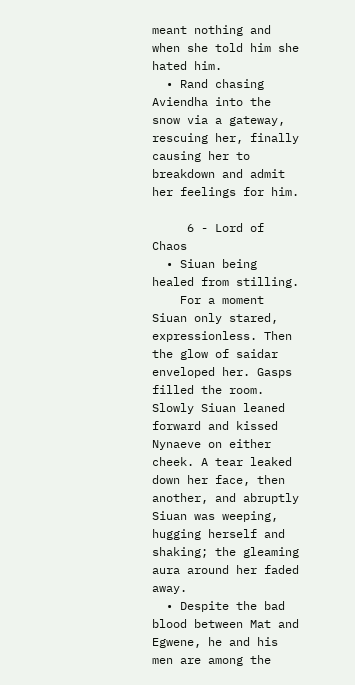meant nothing and when she told him she hated him.
  • Rand chasing Aviendha into the snow via a gateway, rescuing her, finally causing her to breakdown and admit her feelings for him.

     6 - Lord of Chaos
  • Siuan being healed from stilling.
    For a moment Siuan only stared, expressionless. Then the glow of saidar enveloped her. Gasps filled the room. Slowly Siuan leaned forward and kissed Nynaeve on either cheek. A tear leaked down her face, then another, and abruptly Siuan was weeping, hugging herself and shaking; the gleaming aura around her faded away.
  • Despite the bad blood between Mat and Egwene, he and his men are among the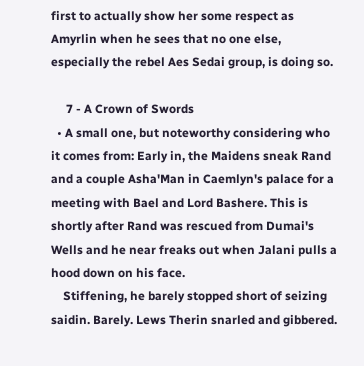first to actually show her some respect as Amyrlin when he sees that no one else, especially the rebel Aes Sedai group, is doing so.

     7 - A Crown of Swords
  • A small one, but noteworthy considering who it comes from: Early in, the Maidens sneak Rand and a couple Asha'Man in Caemlyn's palace for a meeting with Bael and Lord Bashere. This is shortly after Rand was rescued from Dumai's Wells and he near freaks out when Jalani pulls a hood down on his face.
    Stiffening, he barely stopped short of seizing saidin. Barely. Lews Therin snarled and gibbered.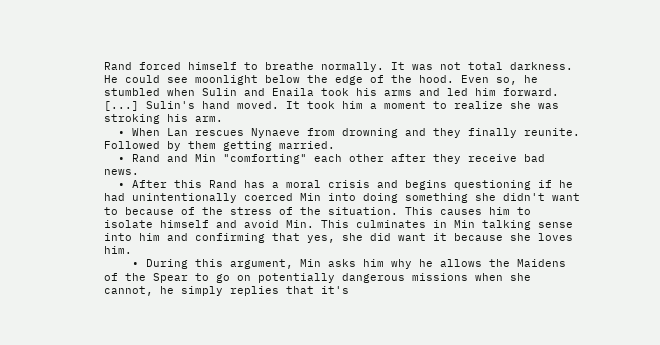Rand forced himself to breathe normally. It was not total darkness. He could see moonlight below the edge of the hood. Even so, he stumbled when Sulin and Enaila took his arms and led him forward. [...] Sulin's hand moved. It took him a moment to realize she was stroking his arm.
  • When Lan rescues Nynaeve from drowning and they finally reunite. Followed by them getting married.
  • Rand and Min "comforting" each other after they receive bad news.
  • After this Rand has a moral crisis and begins questioning if he had unintentionally coerced Min into doing something she didn't want to because of the stress of the situation. This causes him to isolate himself and avoid Min. This culminates in Min talking sense into him and confirming that yes, she did want it because she loves him.
    • During this argument, Min asks him why he allows the Maidens of the Spear to go on potentially dangerous missions when she cannot, he simply replies that it's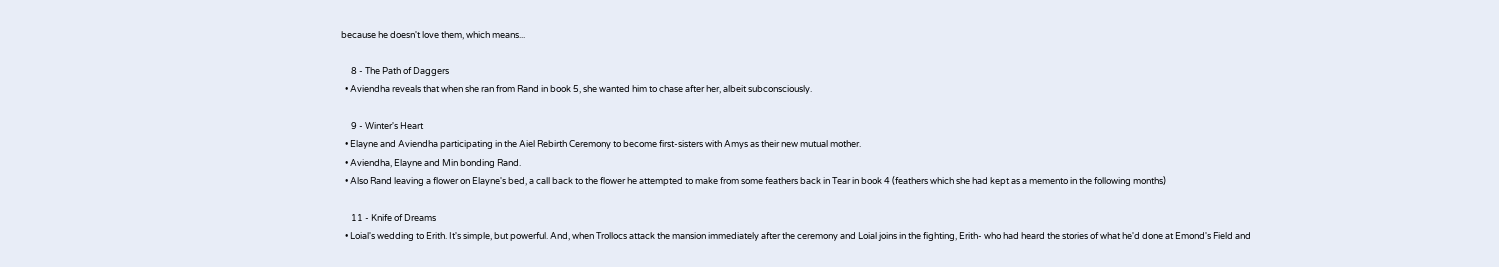because he doesn't love them, which means...

     8 - The Path of Daggers
  • Aviendha reveals that when she ran from Rand in book 5, she wanted him to chase after her, albeit subconsciously.

     9 - Winter's Heart
  • Elayne and Aviendha participating in the Aiel Rebirth Ceremony to become first-sisters with Amys as their new mutual mother.
  • Aviendha, Elayne and Min bonding Rand.
  • Also Rand leaving a flower on Elayne's bed, a call back to the flower he attempted to make from some feathers back in Tear in book 4 (feathers which she had kept as a memento in the following months)

     11 - Knife of Dreams
  • Loial's wedding to Erith. It's simple, but powerful. And, when Trollocs attack the mansion immediately after the ceremony and Loial joins in the fighting, Erith- who had heard the stories of what he'd done at Emond's Field and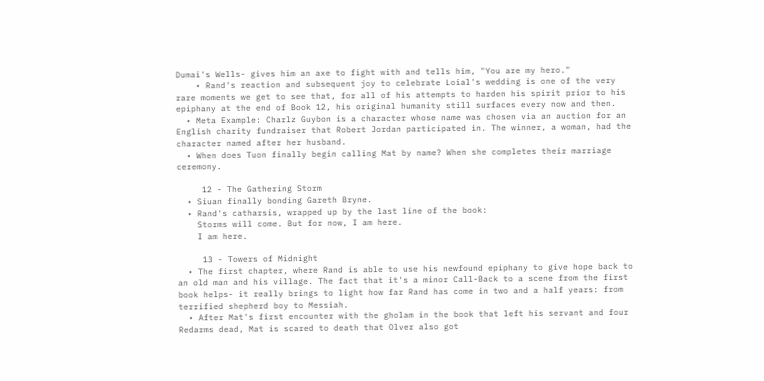Dumai's Wells- gives him an axe to fight with and tells him, "You are my hero."
    • Rand's reaction and subsequent joy to celebrate Loial's wedding is one of the very rare moments we get to see that, for all of his attempts to harden his spirit prior to his epiphany at the end of Book 12, his original humanity still surfaces every now and then.
  • Meta Example: Charlz Guybon is a character whose name was chosen via an auction for an English charity fundraiser that Robert Jordan participated in. The winner, a woman, had the character named after her husband.
  • When does Tuon finally begin calling Mat by name? When she completes their marriage ceremony.

     12 - The Gathering Storm
  • Siuan finally bonding Gareth Bryne.
  • Rand's catharsis, wrapped up by the last line of the book:
    Storms will come. But for now, I am here.
    I am here.

     13 - Towers of Midnight
  • The first chapter, where Rand is able to use his newfound epiphany to give hope back to an old man and his village. The fact that it's a minor Call-Back to a scene from the first book helps- it really brings to light how far Rand has come in two and a half years: from terrified shepherd boy to Messiah.
  • After Mat's first encounter with the gholam in the book that left his servant and four Redarms dead, Mat is scared to death that Olver also got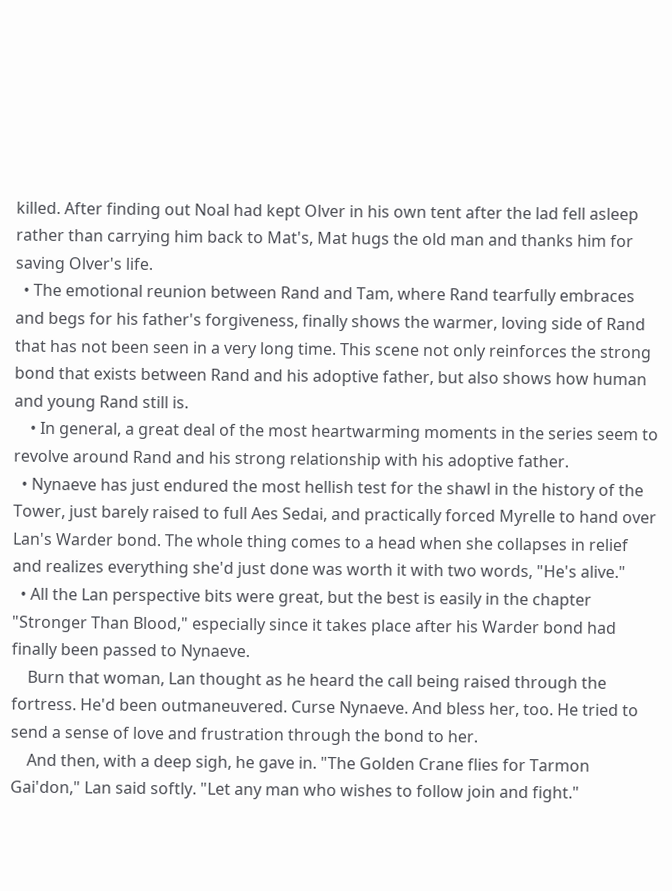killed. After finding out Noal had kept Olver in his own tent after the lad fell asleep rather than carrying him back to Mat's, Mat hugs the old man and thanks him for saving Olver's life.
  • The emotional reunion between Rand and Tam, where Rand tearfully embraces and begs for his father's forgiveness, finally shows the warmer, loving side of Rand that has not been seen in a very long time. This scene not only reinforces the strong bond that exists between Rand and his adoptive father, but also shows how human and young Rand still is.
    • In general, a great deal of the most heartwarming moments in the series seem to revolve around Rand and his strong relationship with his adoptive father.
  • Nynaeve has just endured the most hellish test for the shawl in the history of the Tower, just barely raised to full Aes Sedai, and practically forced Myrelle to hand over Lan's Warder bond. The whole thing comes to a head when she collapses in relief and realizes everything she'd just done was worth it with two words, "He's alive."
  • All the Lan perspective bits were great, but the best is easily in the chapter "Stronger Than Blood," especially since it takes place after his Warder bond had finally been passed to Nynaeve.
    Burn that woman, Lan thought as he heard the call being raised through the fortress. He'd been outmaneuvered. Curse Nynaeve. And bless her, too. He tried to send a sense of love and frustration through the bond to her.
    And then, with a deep sigh, he gave in. "The Golden Crane flies for Tarmon Gai'don," Lan said softly. "Let any man who wishes to follow join and fight."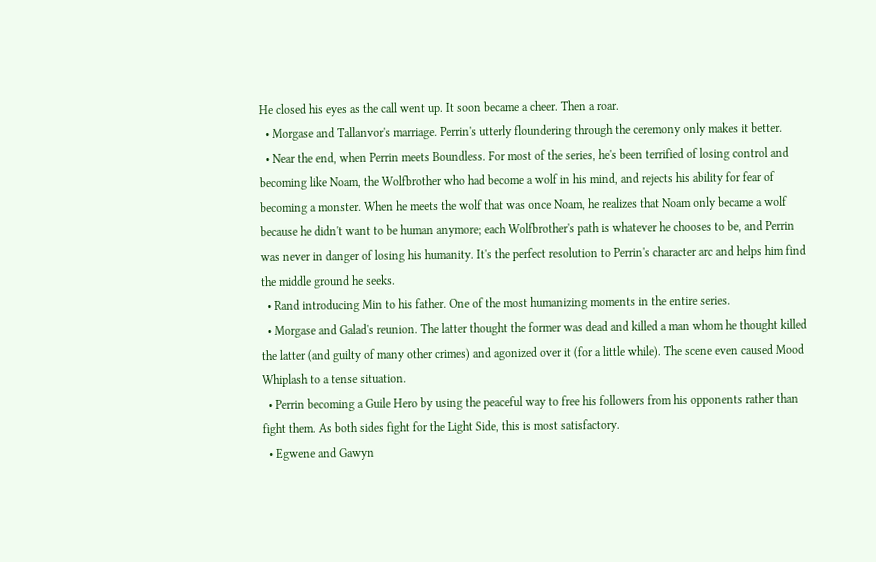He closed his eyes as the call went up. It soon became a cheer. Then a roar.
  • Morgase and Tallanvor's marriage. Perrin's utterly floundering through the ceremony only makes it better.
  • Near the end, when Perrin meets Boundless. For most of the series, he's been terrified of losing control and becoming like Noam, the Wolfbrother who had become a wolf in his mind, and rejects his ability for fear of becoming a monster. When he meets the wolf that was once Noam, he realizes that Noam only became a wolf because he didn't want to be human anymore; each Wolfbrother's path is whatever he chooses to be, and Perrin was never in danger of losing his humanity. It's the perfect resolution to Perrin's character arc and helps him find the middle ground he seeks.
  • Rand introducing Min to his father. One of the most humanizing moments in the entire series.
  • Morgase and Galad's reunion. The latter thought the former was dead and killed a man whom he thought killed the latter (and guilty of many other crimes) and agonized over it (for a little while). The scene even caused Mood Whiplash to a tense situation.
  • Perrin becoming a Guile Hero by using the peaceful way to free his followers from his opponents rather than fight them. As both sides fight for the Light Side, this is most satisfactory.
  • Egwene and Gawyn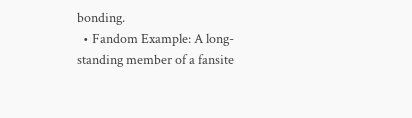bonding.
  • Fandom Example: A long-standing member of a fansite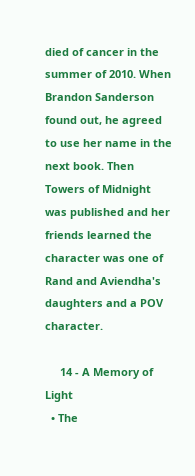died of cancer in the summer of 2010. When Brandon Sanderson found out, he agreed to use her name in the next book. Then Towers of Midnight was published and her friends learned the character was one of Rand and Aviendha's daughters and a POV character.

     14 - A Memory of Light
  • The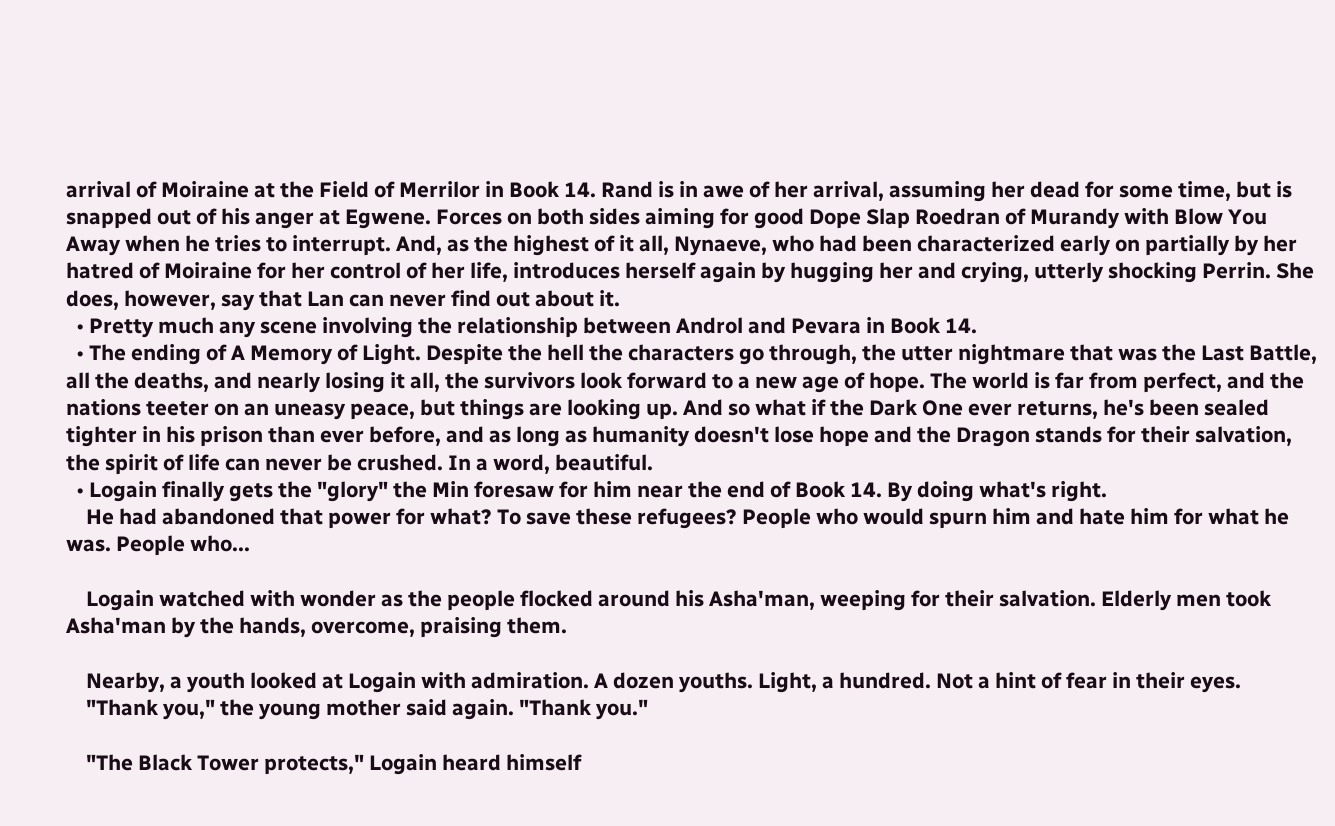arrival of Moiraine at the Field of Merrilor in Book 14. Rand is in awe of her arrival, assuming her dead for some time, but is snapped out of his anger at Egwene. Forces on both sides aiming for good Dope Slap Roedran of Murandy with Blow You Away when he tries to interrupt. And, as the highest of it all, Nynaeve, who had been characterized early on partially by her hatred of Moiraine for her control of her life, introduces herself again by hugging her and crying, utterly shocking Perrin. She does, however, say that Lan can never find out about it.
  • Pretty much any scene involving the relationship between Androl and Pevara in Book 14.
  • The ending of A Memory of Light. Despite the hell the characters go through, the utter nightmare that was the Last Battle, all the deaths, and nearly losing it all, the survivors look forward to a new age of hope. The world is far from perfect, and the nations teeter on an uneasy peace, but things are looking up. And so what if the Dark One ever returns, he's been sealed tighter in his prison than ever before, and as long as humanity doesn't lose hope and the Dragon stands for their salvation, the spirit of life can never be crushed. In a word, beautiful.
  • Logain finally gets the "glory" the Min foresaw for him near the end of Book 14. By doing what's right.
    He had abandoned that power for what? To save these refugees? People who would spurn him and hate him for what he was. People who...

    Logain watched with wonder as the people flocked around his Asha'man, weeping for their salvation. Elderly men took Asha'man by the hands, overcome, praising them.

    Nearby, a youth looked at Logain with admiration. A dozen youths. Light, a hundred. Not a hint of fear in their eyes.
    "Thank you," the young mother said again. "Thank you."

    "The Black Tower protects," Logain heard himself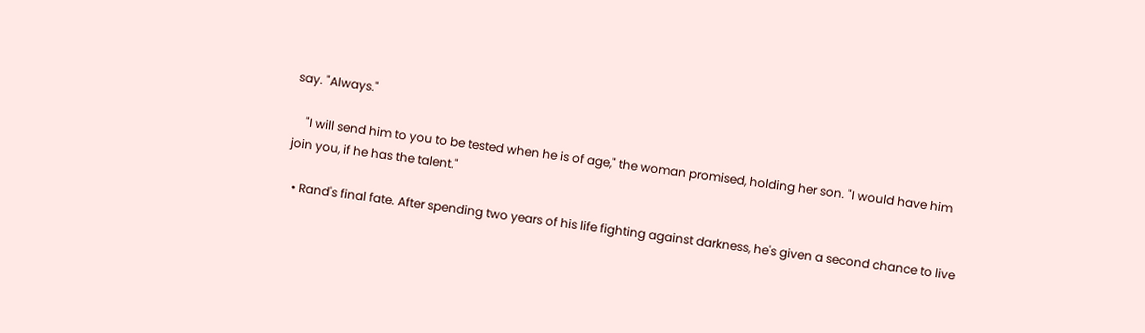say. "Always."

    "I will send him to you to be tested when he is of age," the woman promised, holding her son. "I would have him join you, if he has the talent."

  • Rand's final fate. After spending two years of his life fighting against darkness, he's given a second chance to live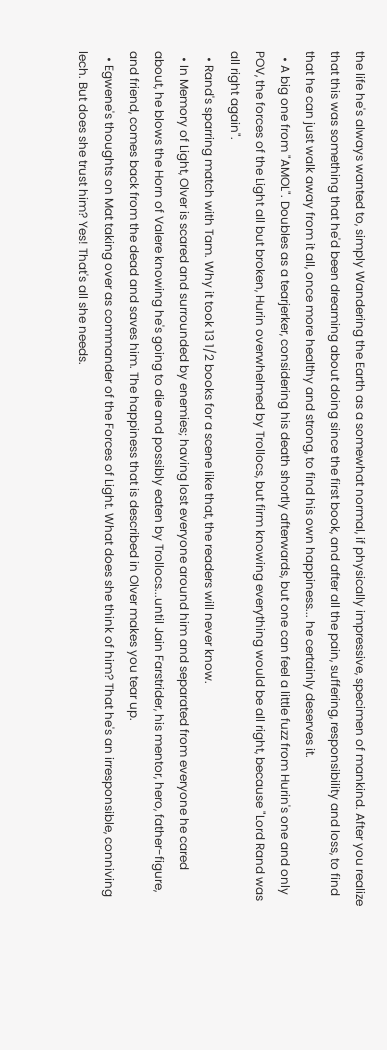the life he's always wanted to, simply Wandering the Earth as a somewhat normal, if physically impressive, specimen of mankind. After you realize that this was something that he'd been dreaming about doing since the first book, and after all the pain, suffering, responsibility and loss, to find that he can just walk away from it all, once more healthy and strong, to find his own happiness... he certainly deserves it.
  • A big one from "AMOL". Doubles as a tearjerker, considering his death shortly afterwards, but one can feel a little fuzz from Hurin's one and only POV, the forces of the Light all but broken, Hurin overwhelmed by Trollocs, but firm knowing everything would be all right, because "Lord Rand was all right again".
  • Rand's sparring match with Tam. Why it took 13 1/2 books for a scene like that, the readers will never know.
  • In Memory of Light, Olver is scared and surrounded by enemies; having lost everyone around him and separated from everyone he cared about, he blows the Horn of Valere knowing he's going to die and possibly eaten by Trollocs...until Jain Farstrider, his mentor, hero, father-figure, and friend, comes back from the dead and saves him. The happiness that is described in Olver makes you tear up.
  • Egwene's thoughts on Mat taking over as commander of the Forces of Light. What does she think of him? That he's an irresponsible, conniving lech. But does she trust him? Yes! That's all she needs.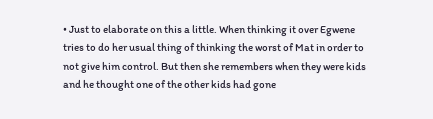• Just to elaborate on this a little. When thinking it over Egwene tries to do her usual thing of thinking the worst of Mat in order to not give him control. But then she remembers when they were kids and he thought one of the other kids had gone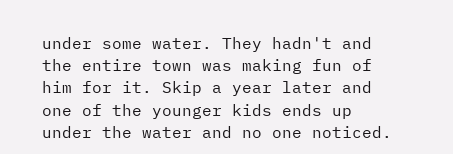under some water. They hadn't and the entire town was making fun of him for it. Skip a year later and one of the younger kids ends up under the water and no one noticed.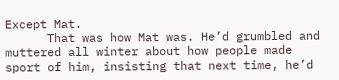Except Mat.
      That was how Mat was. He’d grumbled and muttered all winter about how people made sport of him, insisting that next time, he’d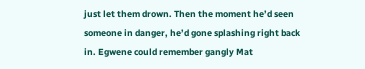just let them drown. Then the moment he’d seen someone in danger, he’d gone splashing right back in. Egwene could remember gangly Mat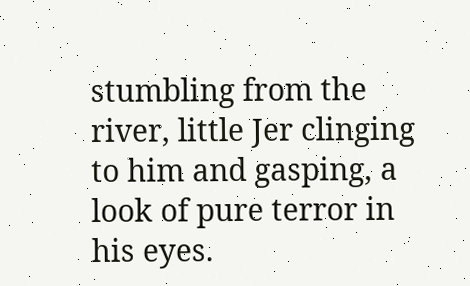stumbling from the river, little Jer clinging to him and gasping, a look of pure terror in his eyes.